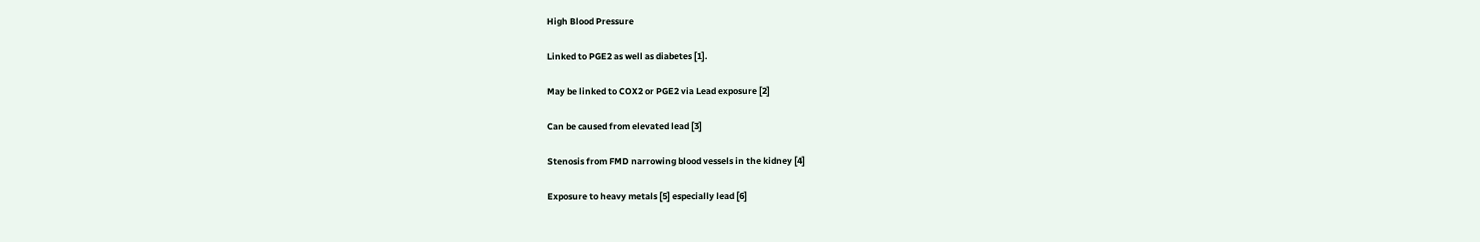High Blood Pressure

Linked to PGE2 as well as diabetes [1].

May be linked to COX2 or PGE2 via Lead exposure [2]

Can be caused from elevated lead [3]

Stenosis from FMD narrowing blood vessels in the kidney [4]

Exposure to heavy metals [5] especially lead [6]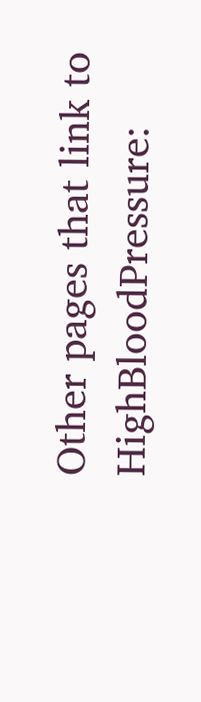Other pages that link to HighBloodPressure: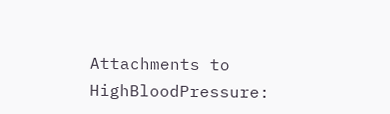Attachments to HighBloodPressure: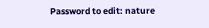Password to edit: nature